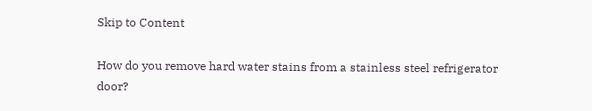Skip to Content

How do you remove hard water stains from a stainless steel refrigerator door?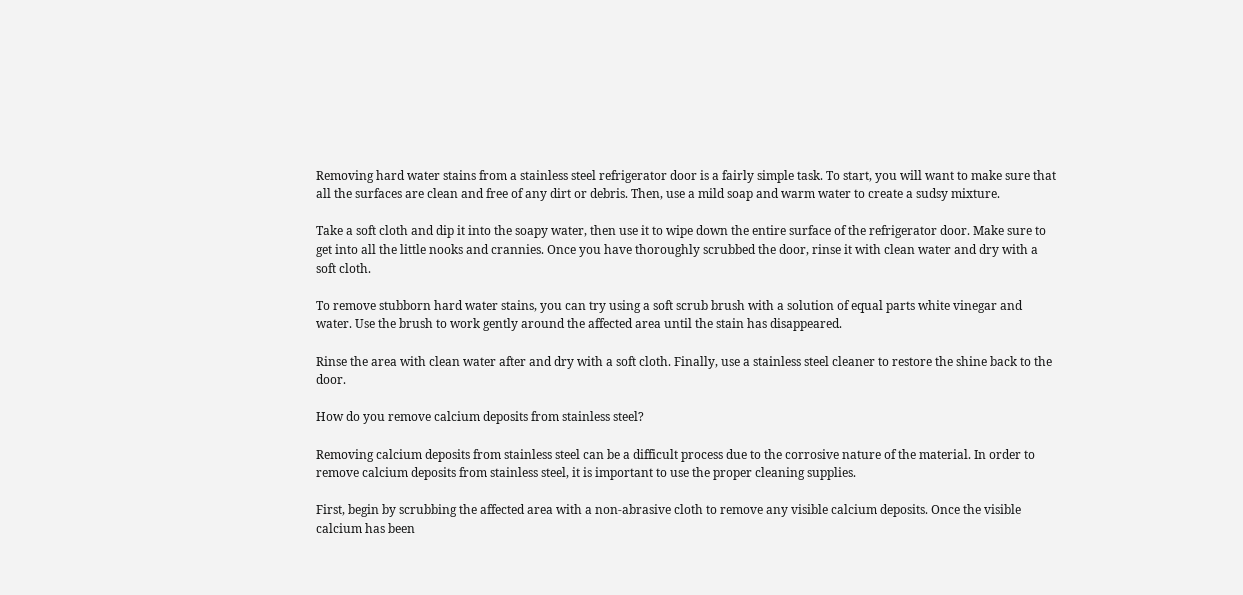Removing hard water stains from a stainless steel refrigerator door is a fairly simple task. To start, you will want to make sure that all the surfaces are clean and free of any dirt or debris. Then, use a mild soap and warm water to create a sudsy mixture.

Take a soft cloth and dip it into the soapy water, then use it to wipe down the entire surface of the refrigerator door. Make sure to get into all the little nooks and crannies. Once you have thoroughly scrubbed the door, rinse it with clean water and dry with a soft cloth.

To remove stubborn hard water stains, you can try using a soft scrub brush with a solution of equal parts white vinegar and water. Use the brush to work gently around the affected area until the stain has disappeared.

Rinse the area with clean water after and dry with a soft cloth. Finally, use a stainless steel cleaner to restore the shine back to the door.

How do you remove calcium deposits from stainless steel?

Removing calcium deposits from stainless steel can be a difficult process due to the corrosive nature of the material. In order to remove calcium deposits from stainless steel, it is important to use the proper cleaning supplies.

First, begin by scrubbing the affected area with a non-abrasive cloth to remove any visible calcium deposits. Once the visible calcium has been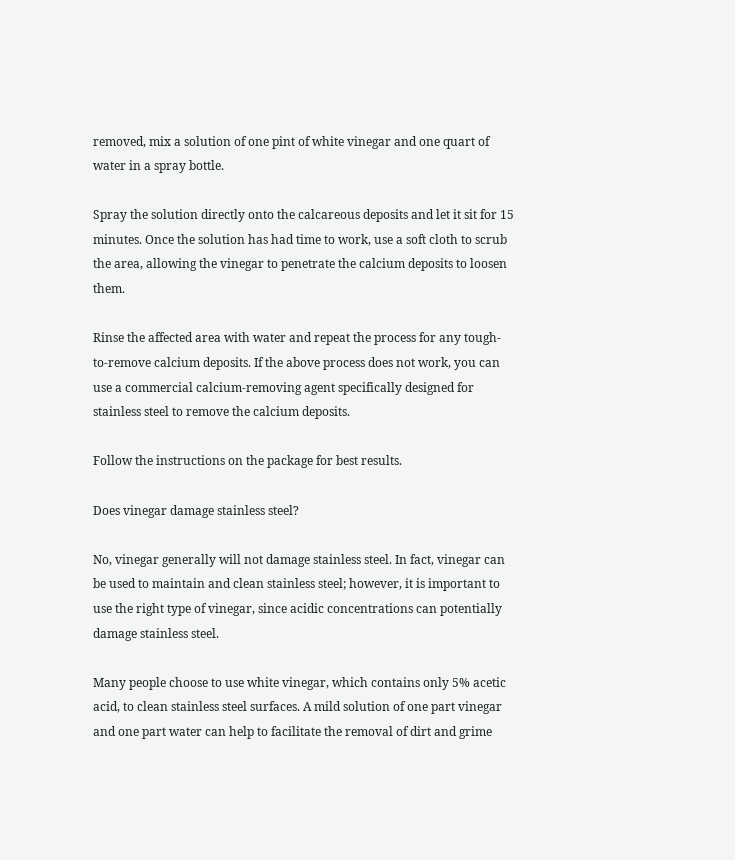removed, mix a solution of one pint of white vinegar and one quart of water in a spray bottle.

Spray the solution directly onto the calcareous deposits and let it sit for 15 minutes. Once the solution has had time to work, use a soft cloth to scrub the area, allowing the vinegar to penetrate the calcium deposits to loosen them.

Rinse the affected area with water and repeat the process for any tough-to-remove calcium deposits. If the above process does not work, you can use a commercial calcium-removing agent specifically designed for stainless steel to remove the calcium deposits.

Follow the instructions on the package for best results.

Does vinegar damage stainless steel?

No, vinegar generally will not damage stainless steel. In fact, vinegar can be used to maintain and clean stainless steel; however, it is important to use the right type of vinegar, since acidic concentrations can potentially damage stainless steel.

Many people choose to use white vinegar, which contains only 5% acetic acid, to clean stainless steel surfaces. A mild solution of one part vinegar and one part water can help to facilitate the removal of dirt and grime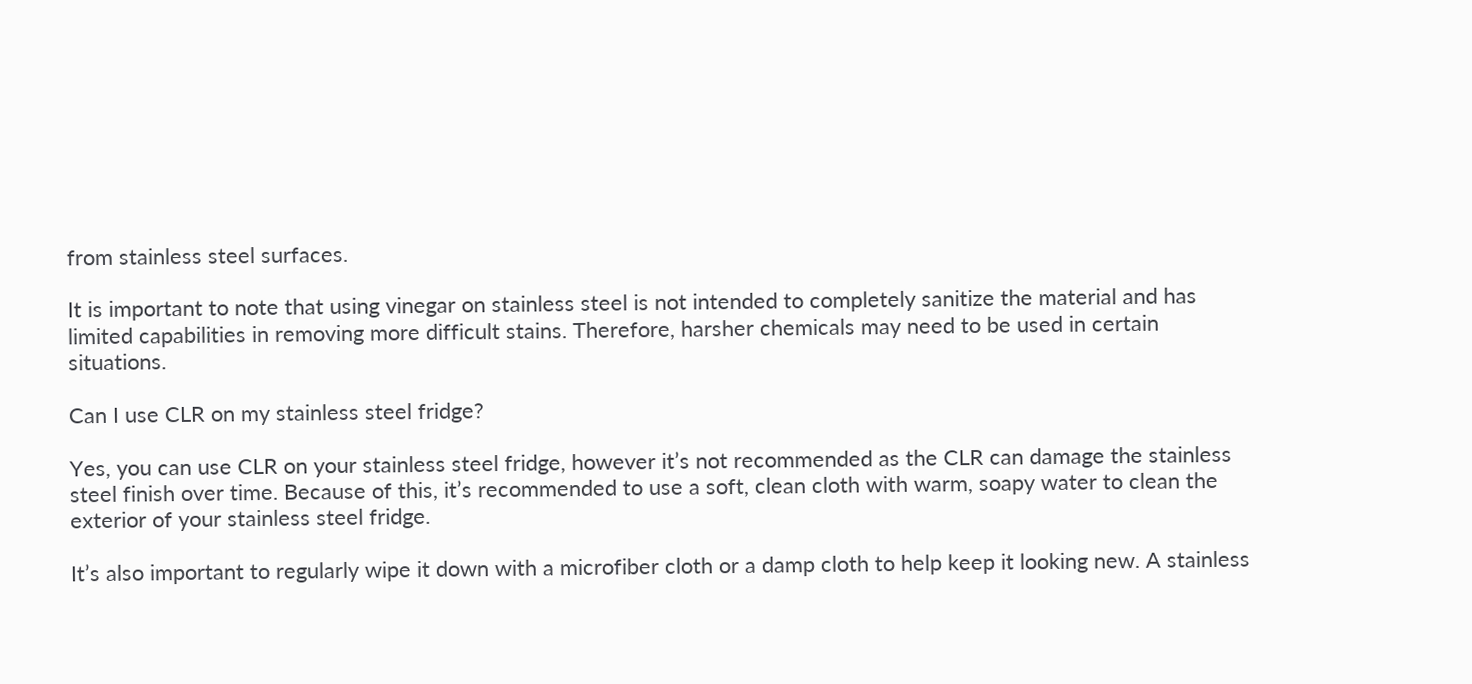from stainless steel surfaces.

It is important to note that using vinegar on stainless steel is not intended to completely sanitize the material and has limited capabilities in removing more difficult stains. Therefore, harsher chemicals may need to be used in certain situations.

Can I use CLR on my stainless steel fridge?

Yes, you can use CLR on your stainless steel fridge, however it’s not recommended as the CLR can damage the stainless steel finish over time. Because of this, it’s recommended to use a soft, clean cloth with warm, soapy water to clean the exterior of your stainless steel fridge.

It’s also important to regularly wipe it down with a microfiber cloth or a damp cloth to help keep it looking new. A stainless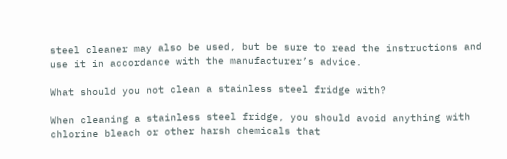steel cleaner may also be used, but be sure to read the instructions and use it in accordance with the manufacturer’s advice.

What should you not clean a stainless steel fridge with?

When cleaning a stainless steel fridge, you should avoid anything with chlorine bleach or other harsh chemicals that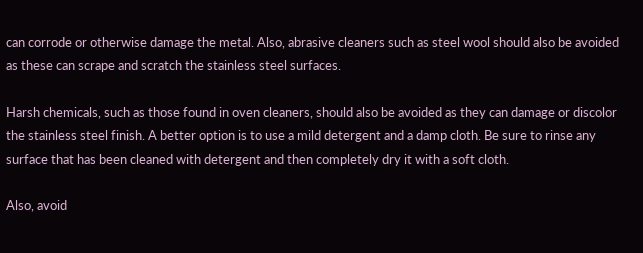can corrode or otherwise damage the metal. Also, abrasive cleaners such as steel wool should also be avoided as these can scrape and scratch the stainless steel surfaces.

Harsh chemicals, such as those found in oven cleaners, should also be avoided as they can damage or discolor the stainless steel finish. A better option is to use a mild detergent and a damp cloth. Be sure to rinse any surface that has been cleaned with detergent and then completely dry it with a soft cloth.

Also, avoid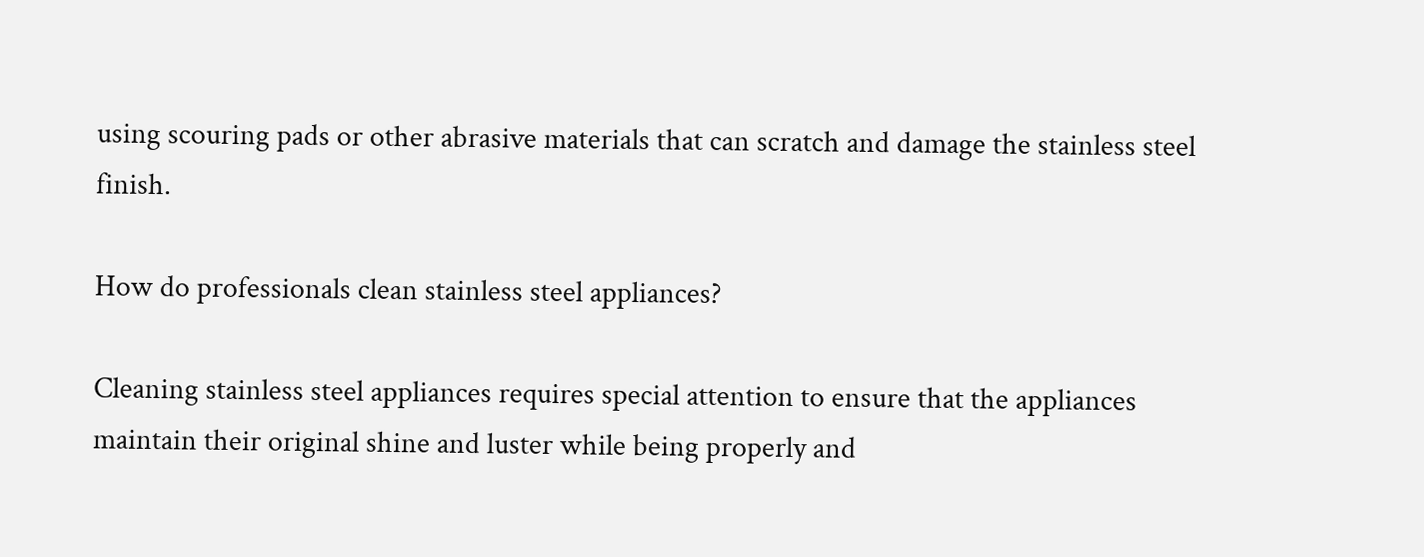using scouring pads or other abrasive materials that can scratch and damage the stainless steel finish.

How do professionals clean stainless steel appliances?

Cleaning stainless steel appliances requires special attention to ensure that the appliances maintain their original shine and luster while being properly and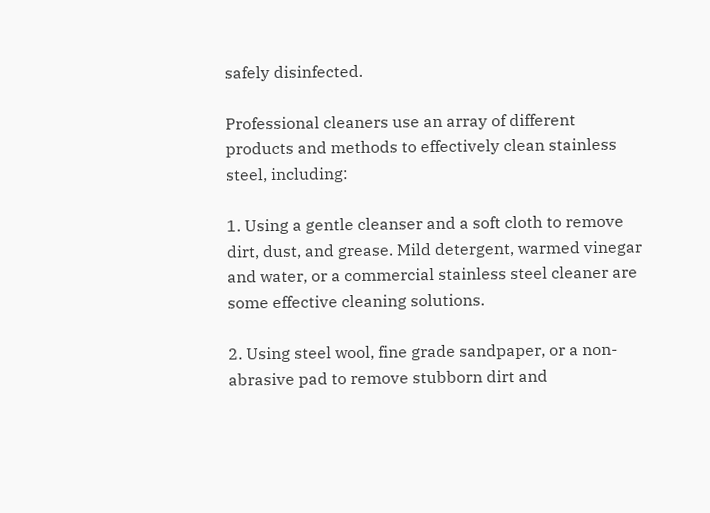safely disinfected.

Professional cleaners use an array of different products and methods to effectively clean stainless steel, including:

1. Using a gentle cleanser and a soft cloth to remove dirt, dust, and grease. Mild detergent, warmed vinegar and water, or a commercial stainless steel cleaner are some effective cleaning solutions.

2. Using steel wool, fine grade sandpaper, or a non-abrasive pad to remove stubborn dirt and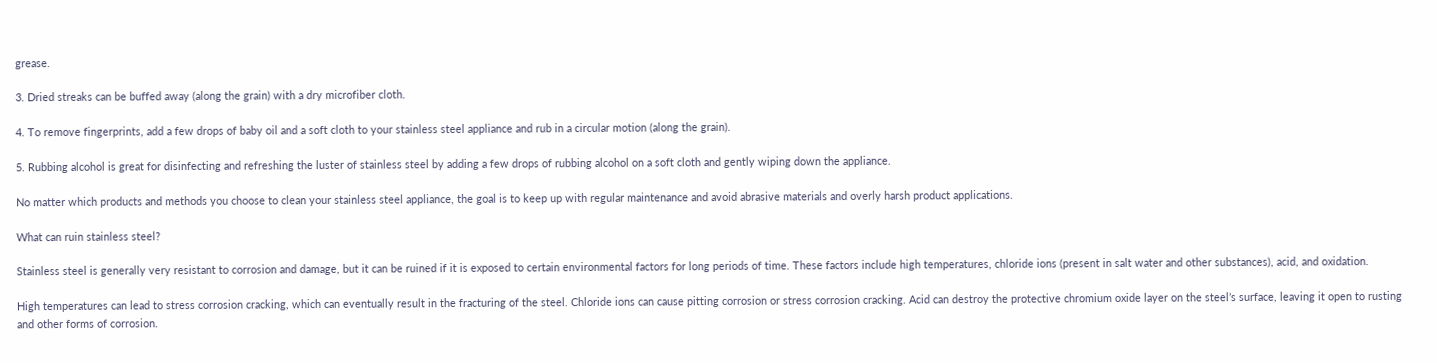grease.

3. Dried streaks can be buffed away (along the grain) with a dry microfiber cloth.

4. To remove fingerprints, add a few drops of baby oil and a soft cloth to your stainless steel appliance and rub in a circular motion (along the grain).

5. Rubbing alcohol is great for disinfecting and refreshing the luster of stainless steel by adding a few drops of rubbing alcohol on a soft cloth and gently wiping down the appliance.

No matter which products and methods you choose to clean your stainless steel appliance, the goal is to keep up with regular maintenance and avoid abrasive materials and overly harsh product applications.

What can ruin stainless steel?

Stainless steel is generally very resistant to corrosion and damage, but it can be ruined if it is exposed to certain environmental factors for long periods of time. These factors include high temperatures, chloride ions (present in salt water and other substances), acid, and oxidation.

High temperatures can lead to stress corrosion cracking, which can eventually result in the fracturing of the steel. Chloride ions can cause pitting corrosion or stress corrosion cracking. Acid can destroy the protective chromium oxide layer on the steel’s surface, leaving it open to rusting and other forms of corrosion.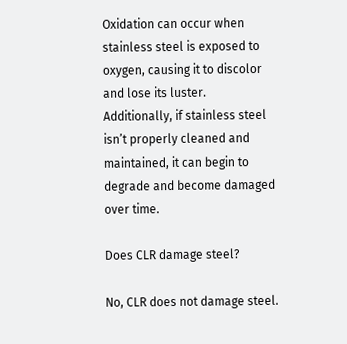Oxidation can occur when stainless steel is exposed to oxygen, causing it to discolor and lose its luster. Additionally, if stainless steel isn’t properly cleaned and maintained, it can begin to degrade and become damaged over time.

Does CLR damage steel?

No, CLR does not damage steel.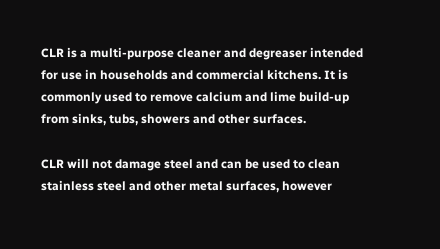CLR is a multi-purpose cleaner and degreaser intended for use in households and commercial kitchens. It is commonly used to remove calcium and lime build-up from sinks, tubs, showers and other surfaces.

CLR will not damage steel and can be used to clean stainless steel and other metal surfaces, however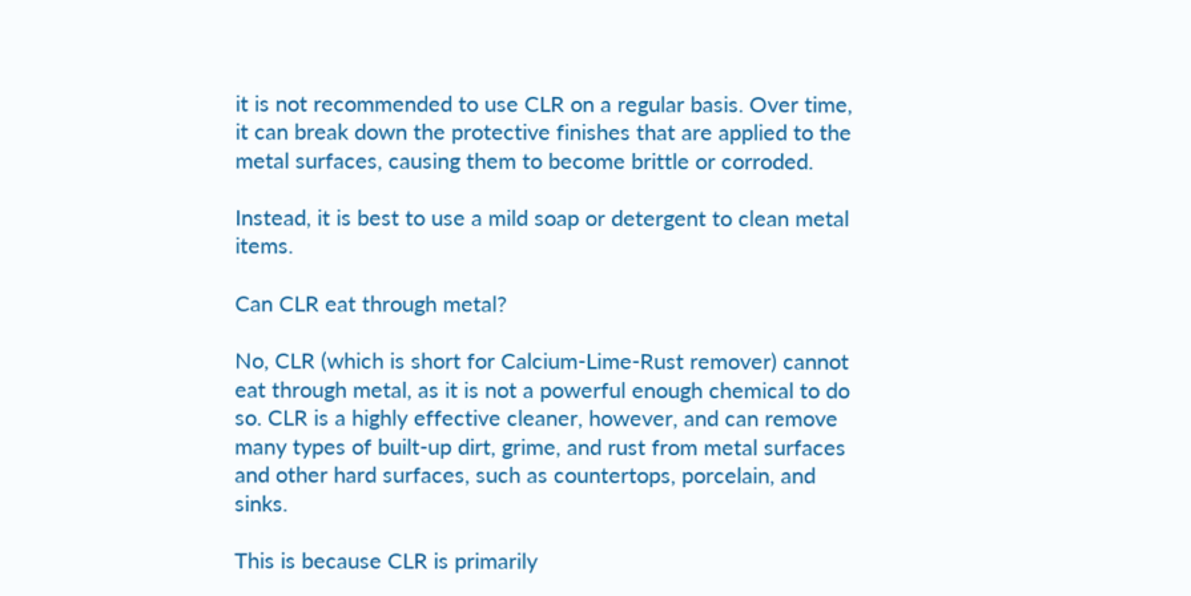it is not recommended to use CLR on a regular basis. Over time, it can break down the protective finishes that are applied to the metal surfaces, causing them to become brittle or corroded.

Instead, it is best to use a mild soap or detergent to clean metal items.

Can CLR eat through metal?

No, CLR (which is short for Calcium-Lime-Rust remover) cannot eat through metal, as it is not a powerful enough chemical to do so. CLR is a highly effective cleaner, however, and can remove many types of built-up dirt, grime, and rust from metal surfaces and other hard surfaces, such as countertops, porcelain, and sinks.

This is because CLR is primarily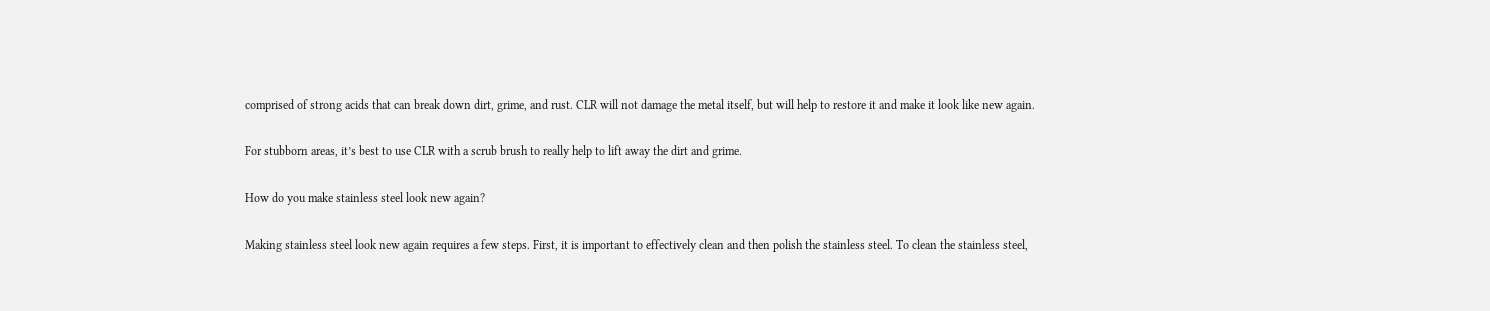comprised of strong acids that can break down dirt, grime, and rust. CLR will not damage the metal itself, but will help to restore it and make it look like new again.

For stubborn areas, it’s best to use CLR with a scrub brush to really help to lift away the dirt and grime.

How do you make stainless steel look new again?

Making stainless steel look new again requires a few steps. First, it is important to effectively clean and then polish the stainless steel. To clean the stainless steel,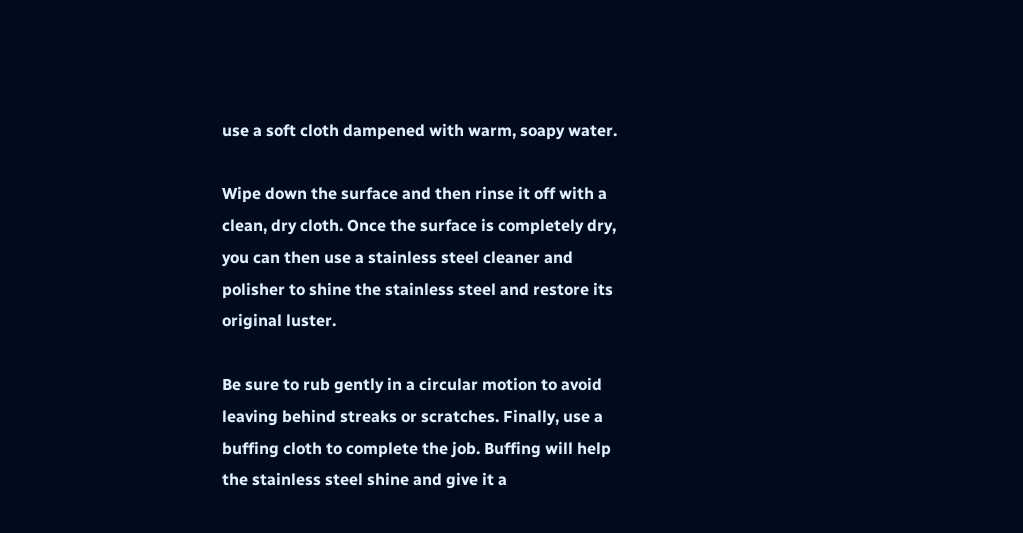use a soft cloth dampened with warm, soapy water.

Wipe down the surface and then rinse it off with a clean, dry cloth. Once the surface is completely dry, you can then use a stainless steel cleaner and polisher to shine the stainless steel and restore its original luster.

Be sure to rub gently in a circular motion to avoid leaving behind streaks or scratches. Finally, use a buffing cloth to complete the job. Buffing will help the stainless steel shine and give it a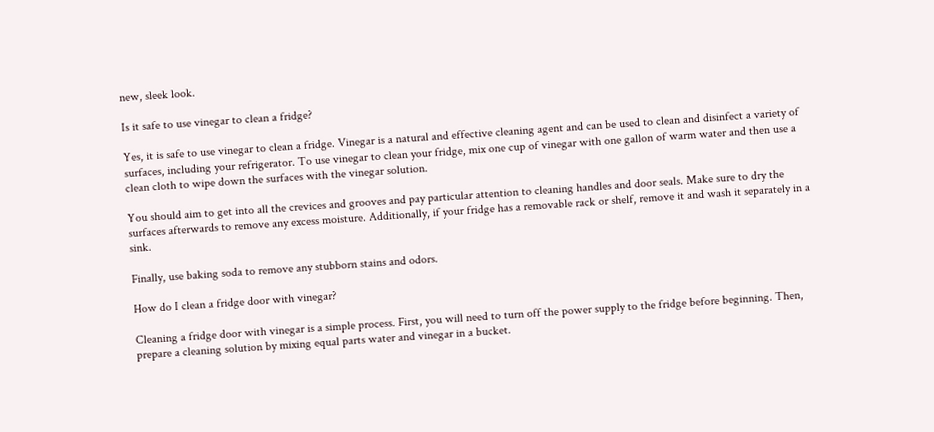new, sleek look.

Is it safe to use vinegar to clean a fridge?

Yes, it is safe to use vinegar to clean a fridge. Vinegar is a natural and effective cleaning agent and can be used to clean and disinfect a variety of surfaces, including your refrigerator. To use vinegar to clean your fridge, mix one cup of vinegar with one gallon of warm water and then use a clean cloth to wipe down the surfaces with the vinegar solution.

You should aim to get into all the crevices and grooves and pay particular attention to cleaning handles and door seals. Make sure to dry the surfaces afterwards to remove any excess moisture. Additionally, if your fridge has a removable rack or shelf, remove it and wash it separately in a sink.

Finally, use baking soda to remove any stubborn stains and odors.

How do I clean a fridge door with vinegar?

Cleaning a fridge door with vinegar is a simple process. First, you will need to turn off the power supply to the fridge before beginning. Then, prepare a cleaning solution by mixing equal parts water and vinegar in a bucket.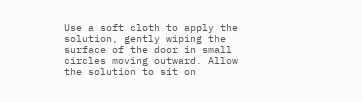Use a soft cloth to apply the solution, gently wiping the surface of the door in small circles moving outward. Allow the solution to sit on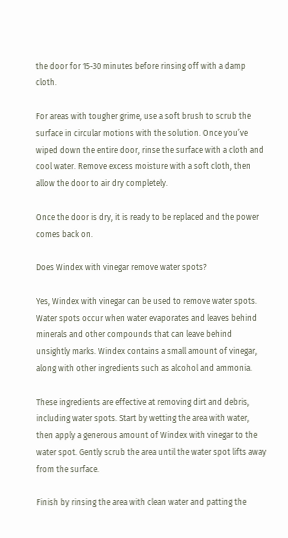the door for 15-30 minutes before rinsing off with a damp cloth.

For areas with tougher grime, use a soft brush to scrub the surface in circular motions with the solution. Once you’ve wiped down the entire door, rinse the surface with a cloth and cool water. Remove excess moisture with a soft cloth, then allow the door to air dry completely.

Once the door is dry, it is ready to be replaced and the power comes back on.

Does Windex with vinegar remove water spots?

Yes, Windex with vinegar can be used to remove water spots. Water spots occur when water evaporates and leaves behind minerals and other compounds that can leave behind unsightly marks. Windex contains a small amount of vinegar, along with other ingredients such as alcohol and ammonia.

These ingredients are effective at removing dirt and debris, including water spots. Start by wetting the area with water, then apply a generous amount of Windex with vinegar to the water spot. Gently scrub the area until the water spot lifts away from the surface.

Finish by rinsing the area with clean water and patting the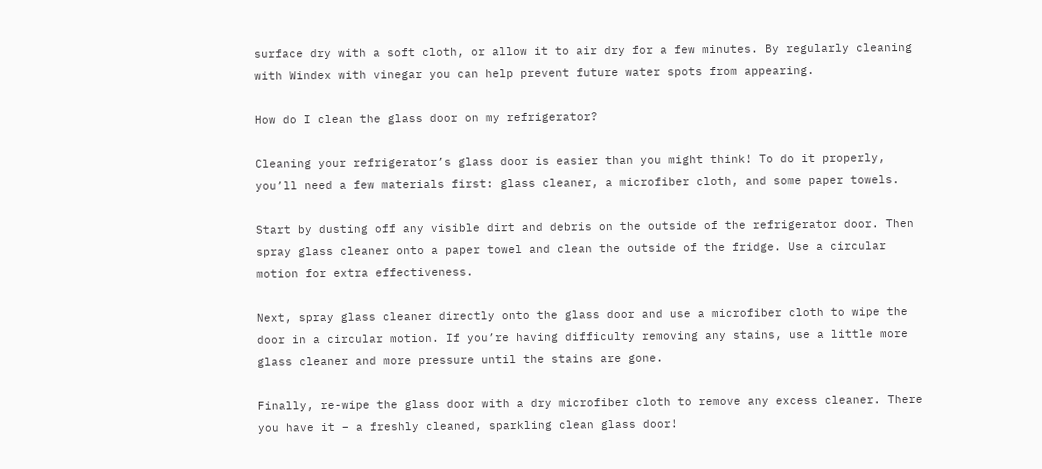surface dry with a soft cloth, or allow it to air dry for a few minutes. By regularly cleaning with Windex with vinegar you can help prevent future water spots from appearing.

How do I clean the glass door on my refrigerator?

Cleaning your refrigerator’s glass door is easier than you might think! To do it properly, you’ll need a few materials first: glass cleaner, a microfiber cloth, and some paper towels.

Start by dusting off any visible dirt and debris on the outside of the refrigerator door. Then spray glass cleaner onto a paper towel and clean the outside of the fridge. Use a circular motion for extra effectiveness.

Next, spray glass cleaner directly onto the glass door and use a microfiber cloth to wipe the door in a circular motion. If you’re having difficulty removing any stains, use a little more glass cleaner and more pressure until the stains are gone.

Finally, re-wipe the glass door with a dry microfiber cloth to remove any excess cleaner. There you have it – a freshly cleaned, sparkling clean glass door!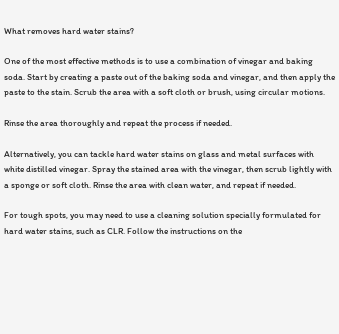What removes hard water stains?

One of the most effective methods is to use a combination of vinegar and baking soda. Start by creating a paste out of the baking soda and vinegar, and then apply the paste to the stain. Scrub the area with a soft cloth or brush, using circular motions.

Rinse the area thoroughly and repeat the process if needed.

Alternatively, you can tackle hard water stains on glass and metal surfaces with white distilled vinegar. Spray the stained area with the vinegar, then scrub lightly with a sponge or soft cloth. Rinse the area with clean water, and repeat if needed.

For tough spots, you may need to use a cleaning solution specially formulated for hard water stains, such as CLR. Follow the instructions on the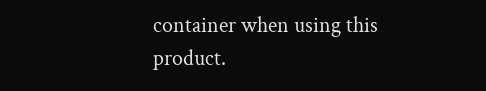container when using this product.